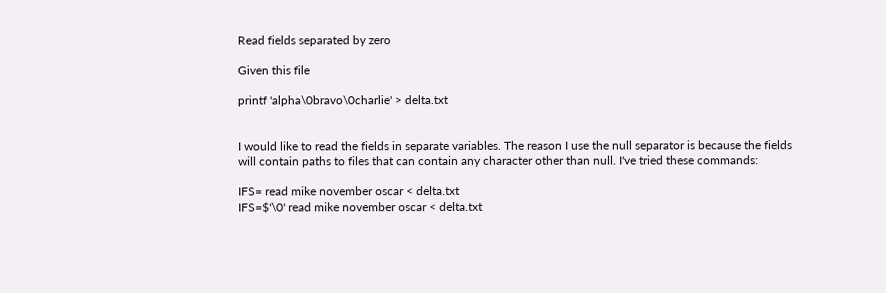Read fields separated by zero

Given this file

printf 'alpha\0bravo\0charlie' > delta.txt


I would like to read the fields in separate variables. The reason I use the null separator is because the fields will contain paths to files that can contain any character other than null. I've tried these commands:

IFS= read mike november oscar < delta.txt
IFS=$'\0' read mike november oscar < delta.txt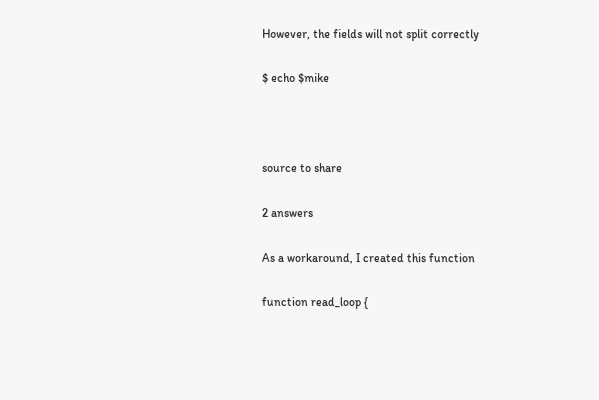However, the fields will not split correctly

$ echo $mike



source to share

2 answers

As a workaround, I created this function

function read_loop {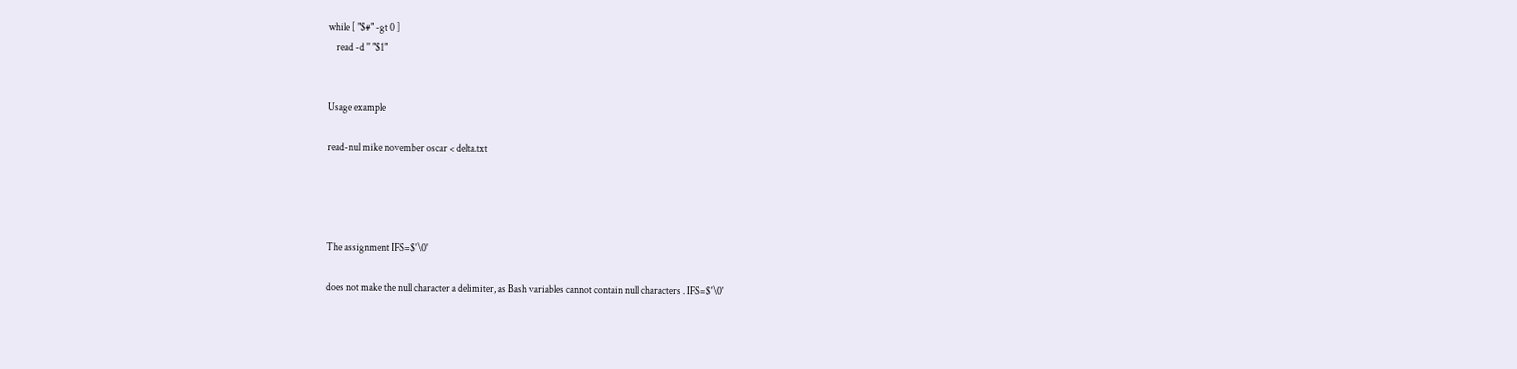while [ "$#" -gt 0 ]
    read -d '' "$1"


Usage example

read-nul mike november oscar < delta.txt




The assignment IFS=$'\0'

does not make the null character a delimiter, as Bash variables cannot contain null characters . IFS=$'\0'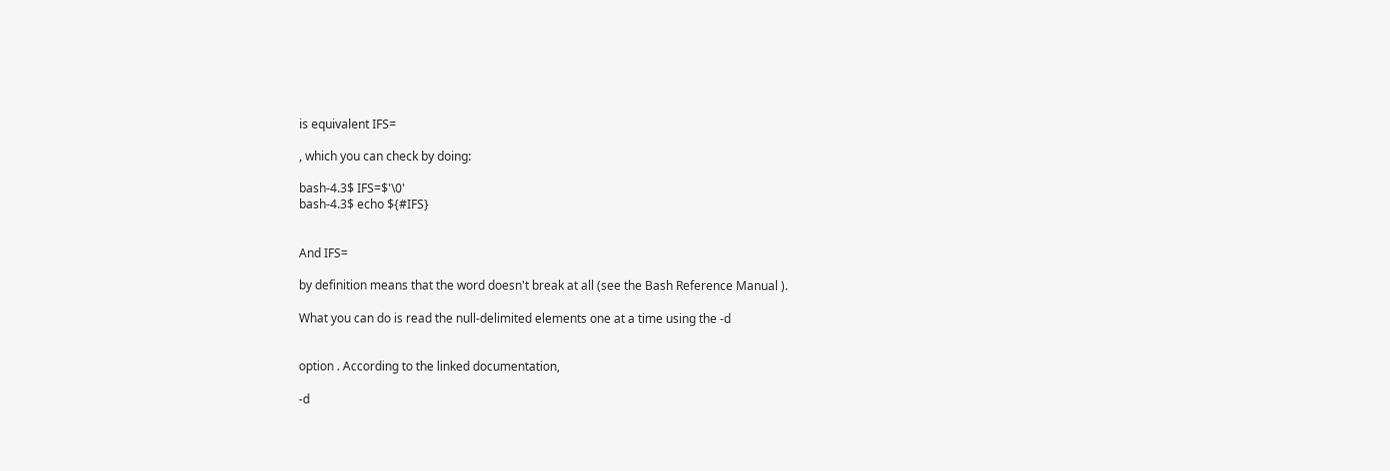is equivalent IFS=

, which you can check by doing:

bash-4.3$ IFS=$'\0'
bash-4.3$ echo ${#IFS}


And IFS=

by definition means that the word doesn't break at all (see the Bash Reference Manual ).

What you can do is read the null-delimited elements one at a time using the -d


option . According to the linked documentation,

-d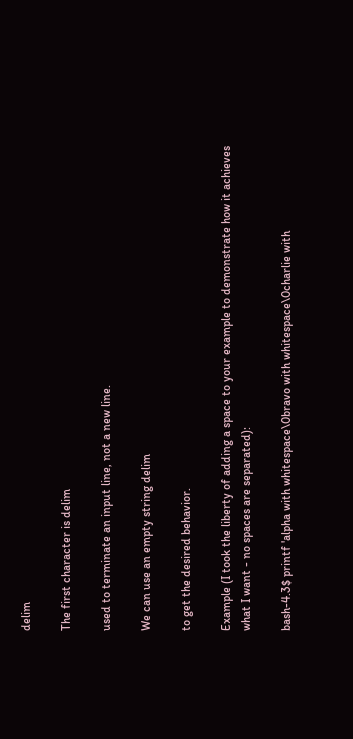delim

The first character is delim

used to terminate an input line, not a new line.

We can use an empty string delim

to get the desired behavior.

Example (I took the liberty of adding a space to your example to demonstrate how it achieves what I want - no spaces are separated):

bash-4.3$ printf 'alpha with whitespace\0bravo with whitespace\0charlie with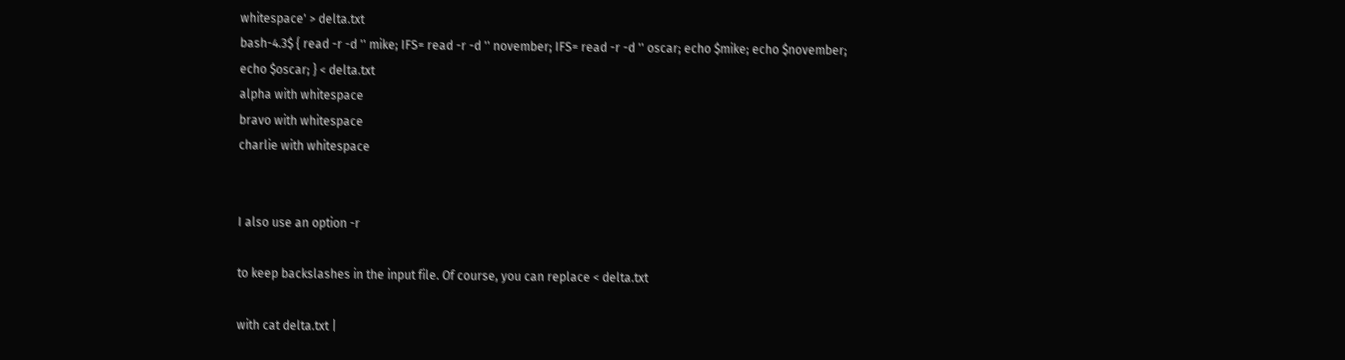whitespace' > delta.txt
bash-4.3$ { read -r -d '' mike; IFS= read -r -d '' november; IFS= read -r -d '' oscar; echo $mike; echo $november; echo $oscar; } < delta.txt
alpha with whitespace
bravo with whitespace
charlie with whitespace


I also use an option -r

to keep backslashes in the input file. Of course, you can replace < delta.txt

with cat delta.txt |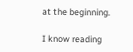at the beginning.

I know reading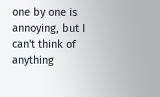one by one is annoying, but I can't think of anything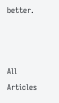better.



All Articles